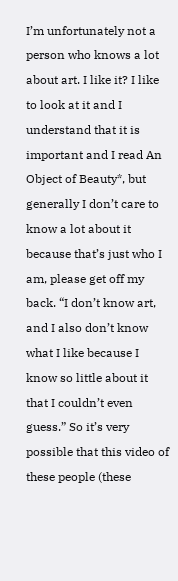I’m unfortunately not a person who knows a lot about art. I like it? I like to look at it and I understand that it is important and I read An Object of Beauty*, but generally I don’t care to know a lot about it because that’s just who I am, please get off my back. “I don’t know art, and I also don’t know what I like because I know so little about it that I couldn’t even guess.” So it’s very possible that this video of these people (these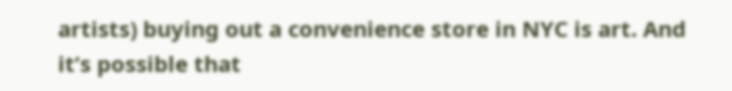artists) buying out a convenience store in NYC is art. And it’s possible that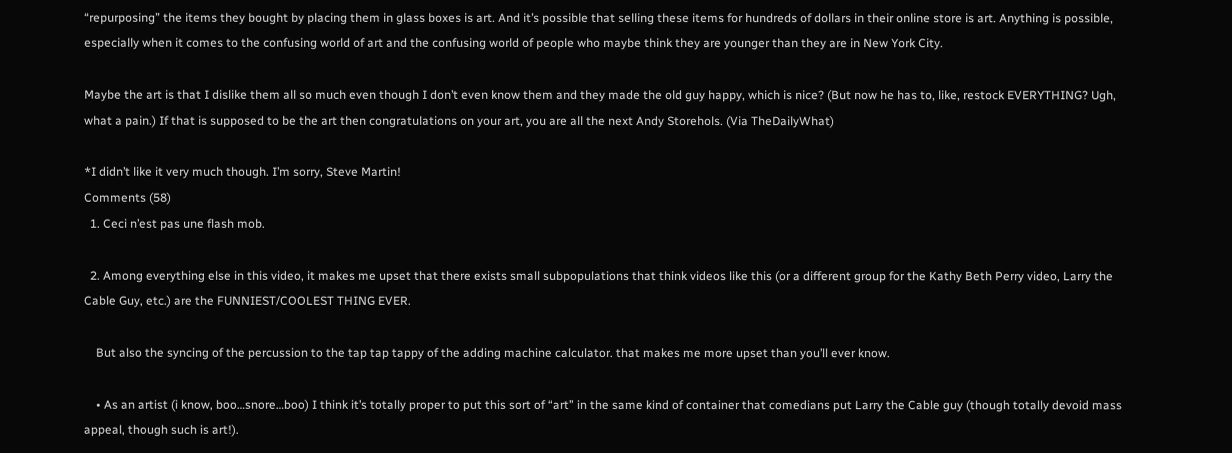“repurposing” the items they bought by placing them in glass boxes is art. And it’s possible that selling these items for hundreds of dollars in their online store is art. Anything is possible, especially when it comes to the confusing world of art and the confusing world of people who maybe think they are younger than they are in New York City.

Maybe the art is that I dislike them all so much even though I don’t even know them and they made the old guy happy, which is nice? (But now he has to, like, restock EVERYTHING? Ugh, what a pain.) If that is supposed to be the art then congratulations on your art, you are all the next Andy Storehols. (Via TheDailyWhat)

*I didn’t like it very much though. I’m sorry, Steve Martin!
Comments (58)
  1. Ceci n’est pas une flash mob.

  2. Among everything else in this video, it makes me upset that there exists small subpopulations that think videos like this (or a different group for the Kathy Beth Perry video, Larry the Cable Guy, etc.) are the FUNNIEST/COOLEST THING EVER.

    But also the syncing of the percussion to the tap tap tappy of the adding machine calculator. that makes me more upset than you’ll ever know.

    • As an artist (i know, boo…snore…boo) I think it’s totally proper to put this sort of “art” in the same kind of container that comedians put Larry the Cable guy (though totally devoid mass appeal, though such is art!).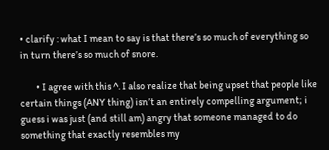• clarify : what I mean to say is that there’s so much of everything so in turn there’s so much of snore.

        • I agree with this ^. I also realize that being upset that people like certain things (ANY thing) isn’t an entirely compelling argument; i guess i was just (and still am) angry that someone managed to do something that exactly resembles my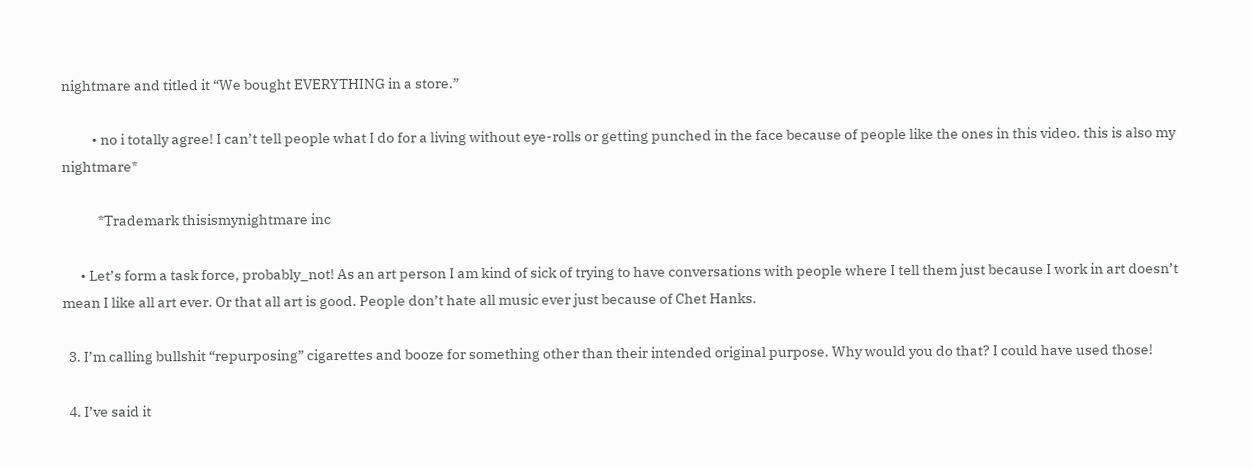nightmare and titled it “We bought EVERYTHING in a store.”

          • no i totally agree! I can’t tell people what I do for a living without eye-rolls or getting punched in the face because of people like the ones in this video. this is also my nightmare*

            *Trademark thisismynightmare inc

      • Let’s form a task force, probably_not! As an art person I am kind of sick of trying to have conversations with people where I tell them just because I work in art doesn’t mean I like all art ever. Or that all art is good. People don’t hate all music ever just because of Chet Hanks.

  3. I’m calling bullshit “repurposing” cigarettes and booze for something other than their intended original purpose. Why would you do that? I could have used those!

  4. I’ve said it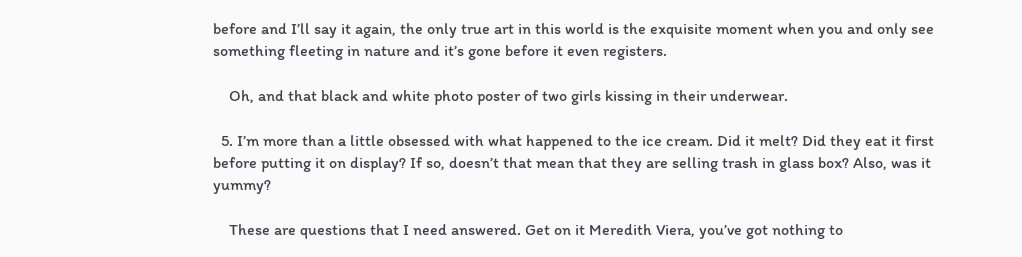before and I’ll say it again, the only true art in this world is the exquisite moment when you and only see something fleeting in nature and it’s gone before it even registers.

    Oh, and that black and white photo poster of two girls kissing in their underwear.

  5. I’m more than a little obsessed with what happened to the ice cream. Did it melt? Did they eat it first before putting it on display? If so, doesn’t that mean that they are selling trash in glass box? Also, was it yummy?

    These are questions that I need answered. Get on it Meredith Viera, you’ve got nothing to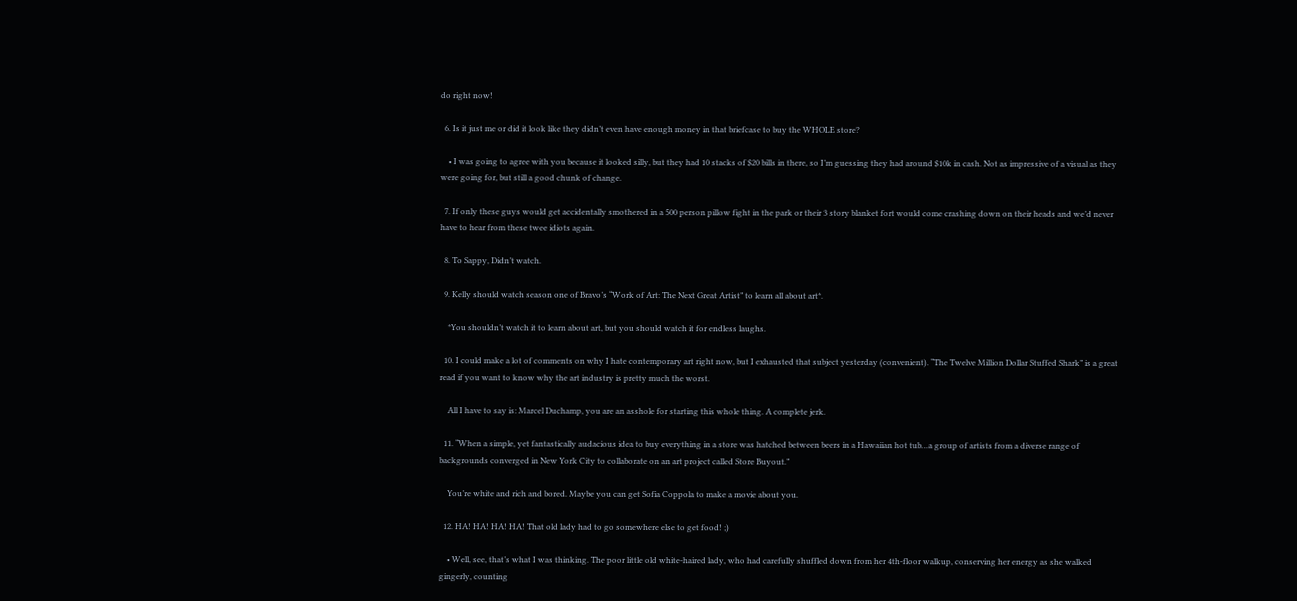do right now!

  6. Is it just me or did it look like they didn’t even have enough money in that briefcase to buy the WHOLE store?

    • I was going to agree with you because it looked silly, but they had 10 stacks of $20 bills in there, so I’m guessing they had around $10k in cash. Not as impressive of a visual as they were going for, but still a good chunk of change.

  7. If only these guys would get accidentally smothered in a 500 person pillow fight in the park or their 3 story blanket fort would come crashing down on their heads and we’d never have to hear from these twee idiots again.

  8. To Sappy, Didn’t watch.

  9. Kelly should watch season one of Bravo’s “Work of Art: The Next Great Artist” to learn all about art*.

    *You shouldn’t watch it to learn about art, but you should watch it for endless laughs.

  10. I could make a lot of comments on why I hate contemporary art right now, but I exhausted that subject yesterday (convenient). “The Twelve Million Dollar Stuffed Shark” is a great read if you want to know why the art industry is pretty much the worst.

    All I have to say is: Marcel Duchamp, you are an asshole for starting this whole thing. A complete jerk.

  11. “When a simple, yet fantastically audacious idea to buy everything in a store was hatched between beers in a Hawaiian hot tub…a group of artists from a diverse range of backgrounds converged in New York City to collaborate on an art project called Store Buyout.”

    You’re white and rich and bored. Maybe you can get Sofia Coppola to make a movie about you.

  12. HA! HA! HA! HA! That old lady had to go somewhere else to get food! ;)

    • Well, see, that’s what I was thinking. The poor little old white-haired lady, who had carefully shuffled down from her 4th-floor walkup, conserving her energy as she walked gingerly, counting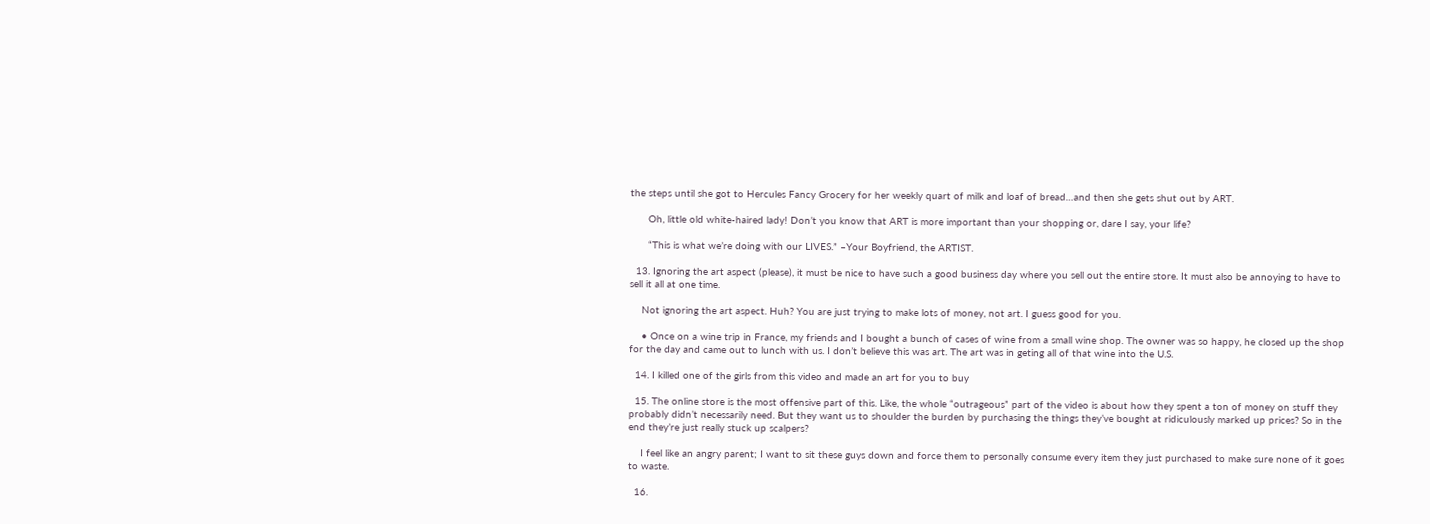the steps until she got to Hercules Fancy Grocery for her weekly quart of milk and loaf of bread…and then she gets shut out by ART.

      Oh, little old white-haired lady! Don’t you know that ART is more important than your shopping or, dare I say, your life?

      “This is what we’re doing with our LIVES.” –Your Boyfriend, the ARTIST.

  13. Ignoring the art aspect (please), it must be nice to have such a good business day where you sell out the entire store. It must also be annoying to have to sell it all at one time.

    Not ignoring the art aspect. Huh? You are just trying to make lots of money, not art. I guess good for you.

    • Once on a wine trip in France, my friends and I bought a bunch of cases of wine from a small wine shop. The owner was so happy, he closed up the shop for the day and came out to lunch with us. I don’t believe this was art. The art was in geting all of that wine into the U.S.

  14. I killed one of the girls from this video and made an art for you to buy

  15. The online store is the most offensive part of this. Like, the whole “outrageous” part of the video is about how they spent a ton of money on stuff they probably didn’t necessarily need. But they want us to shoulder the burden by purchasing the things they’ve bought at ridiculously marked up prices? So in the end they’re just really stuck up scalpers?

    I feel like an angry parent; I want to sit these guys down and force them to personally consume every item they just purchased to make sure none of it goes to waste.

  16.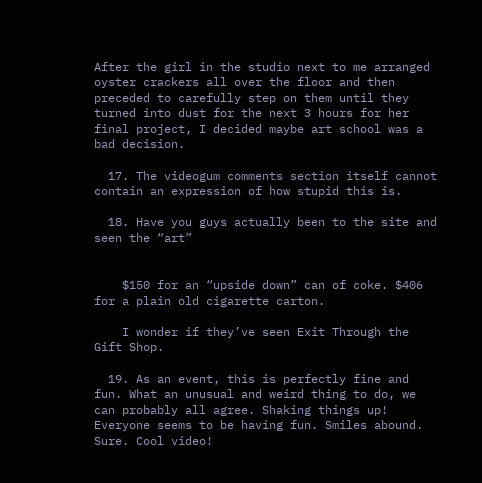After the girl in the studio next to me arranged oyster crackers all over the floor and then preceded to carefully step on them until they turned into dust for the next 3 hours for her final project, I decided maybe art school was a bad decision.

  17. The videogum comments section itself cannot contain an expression of how stupid this is.

  18. Have you guys actually been to the site and seen the “art”


    $150 for an “upside down” can of coke. $406 for a plain old cigarette carton.

    I wonder if they’ve seen Exit Through the Gift Shop.

  19. As an event, this is perfectly fine and fun. What an unusual and weird thing to do, we can probably all agree. Shaking things up! Everyone seems to be having fun. Smiles abound. Sure. Cool video!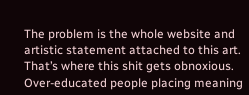The problem is the whole website and artistic statement attached to this art. That’s where this shit gets obnoxious. Over-educated people placing meaning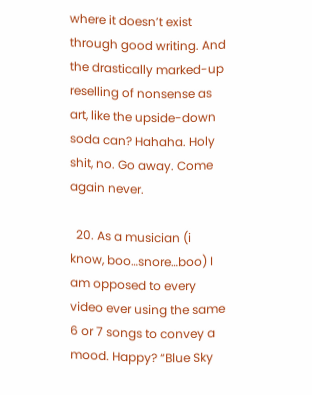where it doesn’t exist through good writing. And the drastically marked-up reselling of nonsense as art, like the upside-down soda can? Hahaha. Holy shit, no. Go away. Come again never.

  20. As a musician (i know, boo…snore…boo) I am opposed to every video ever using the same 6 or 7 songs to convey a mood. Happy? “Blue Sky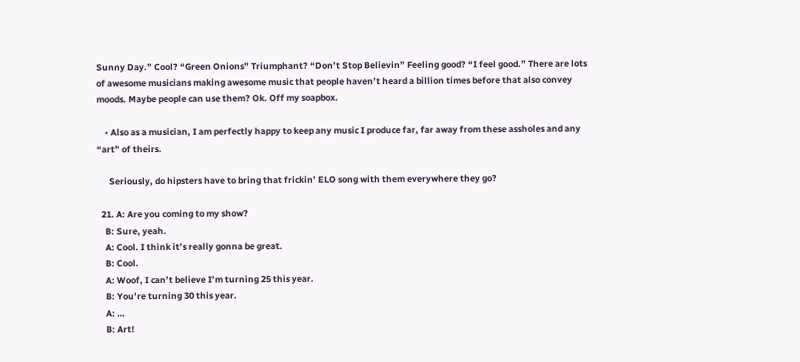Sunny Day.” Cool? “Green Onions” Triumphant? “Don’t Stop Believin” Feeling good? “I feel good.” There are lots of awesome musicians making awesome music that people haven’t heard a billion times before that also convey moods. Maybe people can use them? Ok. Off my soapbox.

    • Also as a musician, I am perfectly happy to keep any music I produce far, far away from these assholes and any “art” of theirs.

      Seriously, do hipsters have to bring that frickin’ ELO song with them everywhere they go?

  21. A: Are you coming to my show?
    B: Sure, yeah.
    A: Cool. I think it’s really gonna be great.
    B: Cool.
    A: Woof, I can’t believe I’m turning 25 this year.
    B: You’re turning 30 this year.
    A: …
    B: Art!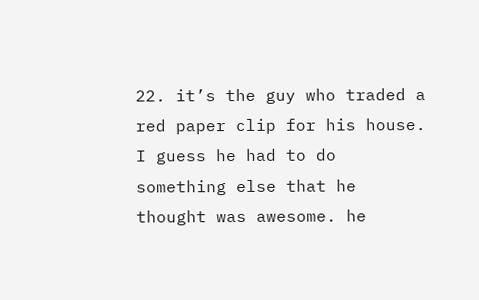22. it’s the guy who traded a red paper clip for his house. I guess he had to do something else that he thought was awesome. he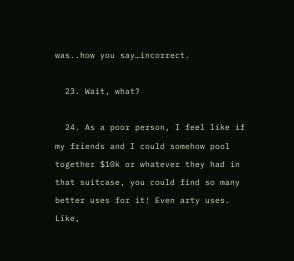was..how you say…incorrect.

  23. Wait, what?

  24. As a poor person, I feel like if my friends and I could somehow pool together $10k or whatever they had in that suitcase, you could find so many better uses for it! Even arty uses. Like,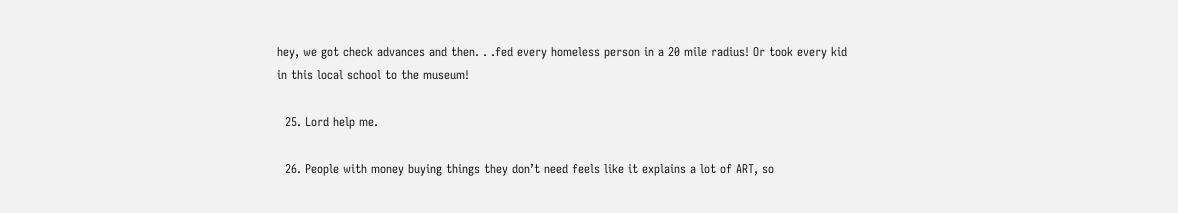hey, we got check advances and then. . .fed every homeless person in a 20 mile radius! Or took every kid in this local school to the museum!

  25. Lord help me.

  26. People with money buying things they don’t need feels like it explains a lot of ART, so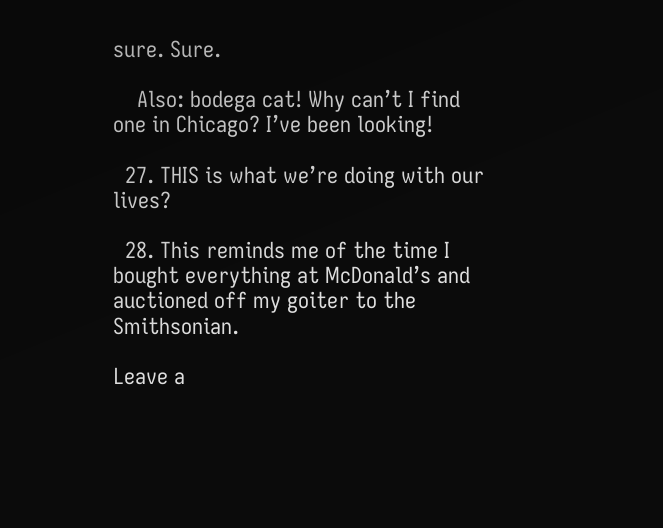sure. Sure.

    Also: bodega cat! Why can’t I find one in Chicago? I’ve been looking!

  27. THIS is what we’re doing with our lives?

  28. This reminds me of the time I bought everything at McDonald’s and auctioned off my goiter to the Smithsonian.

Leave a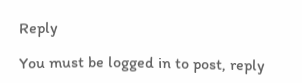Reply

You must be logged in to post, reply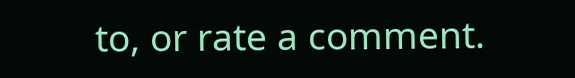to, or rate a comment.